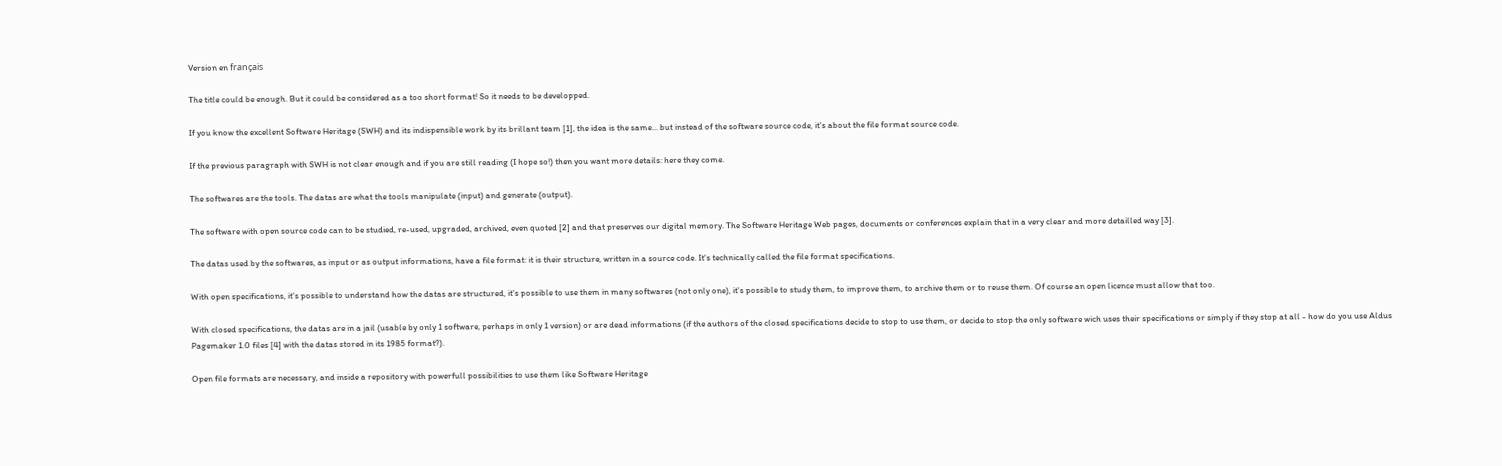Version en français

The title could be enough. But it could be considered as a too short format! So it needs to be developped.

If you know the excellent Software Heritage (SWH) and its indispensible work by its brillant team [1], the idea is the same... but instead of the software source code, it's about the file format source code.

If the previous paragraph with SWH is not clear enough and if you are still reading (I hope so!) then you want more details: here they come.

The softwares are the tools. The datas are what the tools manipulate (input) and generate (output).

The software with open source code can to be studied, re-used, upgraded, archived, even quoted [2] and that preserves our digital memory. The Software Heritage Web pages, documents or conferences explain that in a very clear and more detailled way [3].

The datas used by the softwares, as input or as output informations, have a file format: it is their structure, written in a source code. It's technically called the file format specifications.

With open specifications, it's possible to understand how the datas are structured, it's possible to use them in many softwares (not only one), it's possible to study them, to improve them, to archive them or to reuse them. Of course an open licence must allow that too.

With closed specifications, the datas are in a jail (usable by only 1 software, perhaps in only 1 version) or are dead informations (if the authors of the closed specifications decide to stop to use them, or decide to stop the only software wich uses their specifications or simply if they stop at all - how do you use Aldus Pagemaker 1.0 files [4] with the datas stored in its 1985 format?).

Open file formats are necessary, and inside a repository with powerfull possibilities to use them like Software Heritage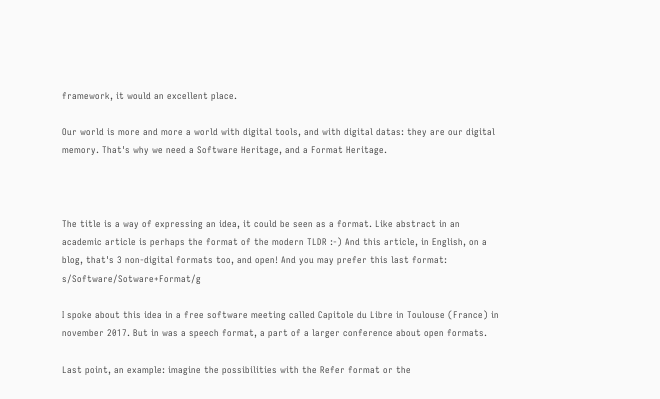framework, it would an excellent place.

Our world is more and more a world with digital tools, and with digital datas: they are our digital memory. That's why we need a Software Heritage, and a Format Heritage.



The title is a way of expressing an idea, it could be seen as a format. Like abstract in an academic article is perhaps the format of the modern TLDR :-) And this article, in English, on a blog, that's 3 non-digital formats too, and open! And you may prefer this last format: s/Software/Sotware+Format/g

I spoke about this idea in a free software meeting called Capitole du Libre in Toulouse (France) in november 2017. But in was a speech format, a part of a larger conference about open formats.

Last point, an example: imagine the possibilities with the Refer format or the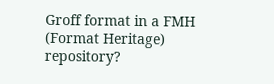Groff format in a FMH (Format Heritage) repository?